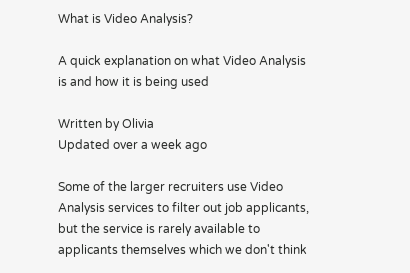What is Video Analysis?

A quick explanation on what Video Analysis is and how it is being used

Written by Olivia
Updated over a week ago

Some of the larger recruiters use Video Analysis services to filter out job applicants, but the service is rarely available to applicants themselves which we don't think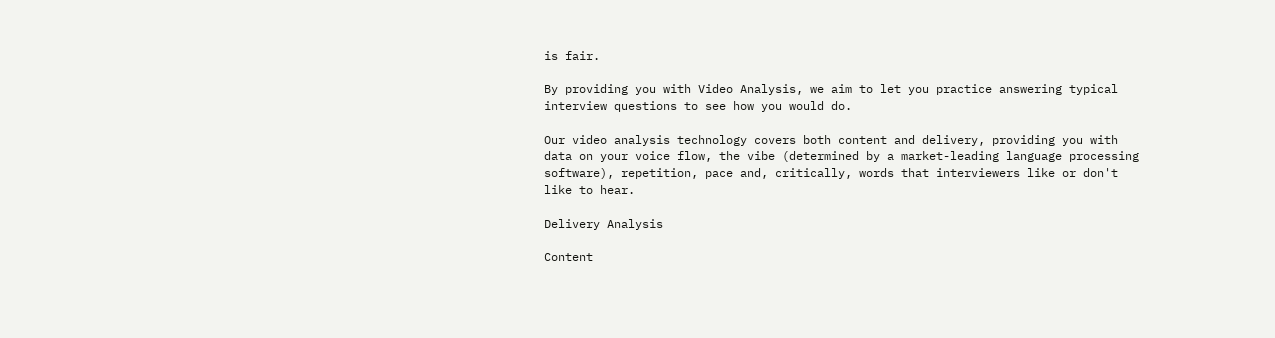is fair.

By providing you with Video Analysis, we aim to let you practice answering typical interview questions to see how you would do.

Our video analysis technology covers both content and delivery, providing you with data on your voice flow, the vibe (determined by a market-leading language processing software), repetition, pace and, critically, words that interviewers like or don't like to hear.

Delivery Analysis

Content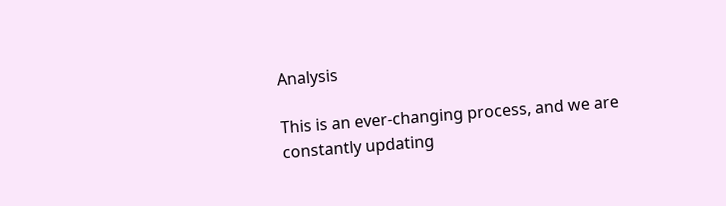Analysis

This is an ever-changing process, and we are constantly updating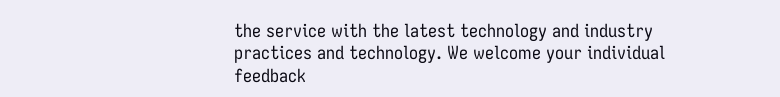the service with the latest technology and industry practices and technology. We welcome your individual feedback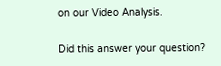on our Video Analysis.

Did this answer your question?